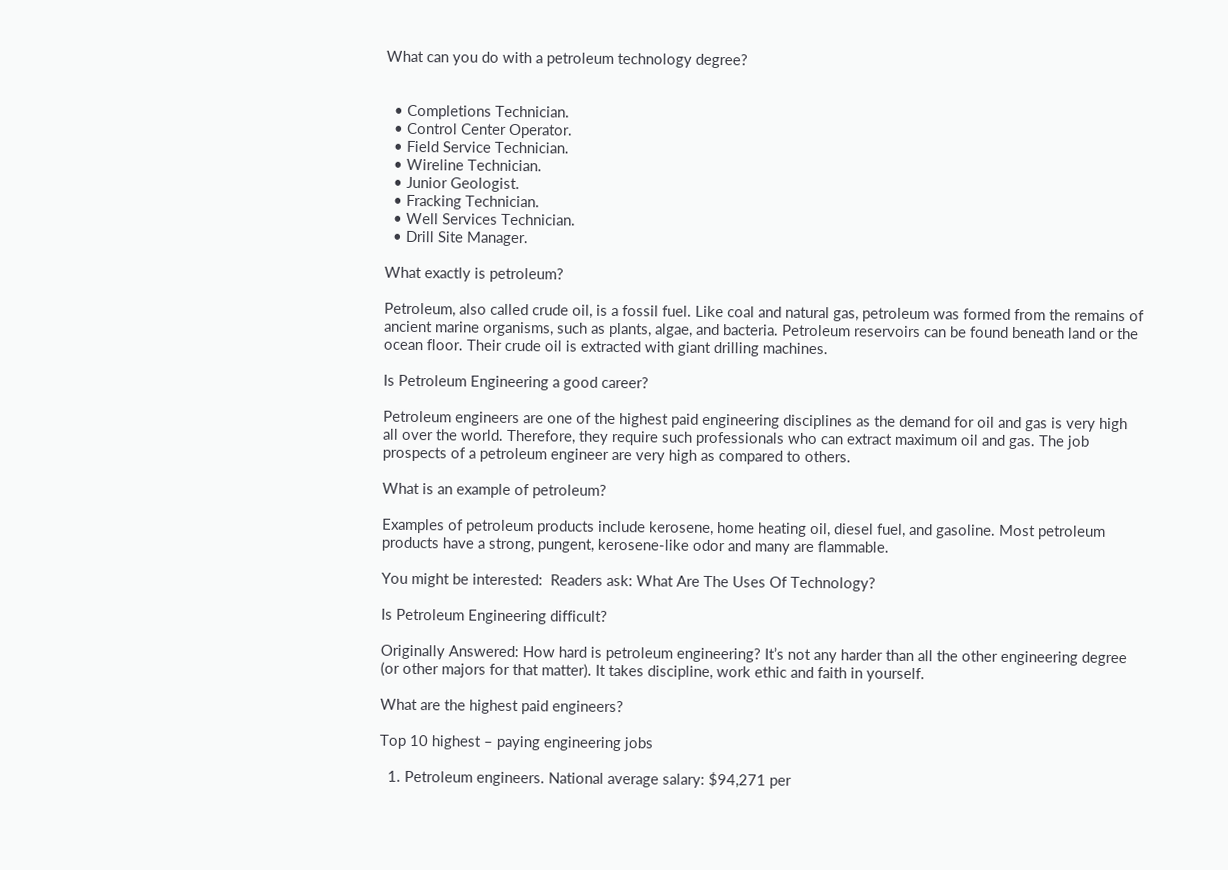What can you do with a petroleum technology degree?


  • Completions Technician.
  • Control Center Operator.
  • Field Service Technician.
  • Wireline Technician.
  • Junior Geologist.
  • Fracking Technician.
  • Well Services Technician.
  • Drill Site Manager.

What exactly is petroleum?

Petroleum, also called crude oil, is a fossil fuel. Like coal and natural gas, petroleum was formed from the remains of ancient marine organisms, such as plants, algae, and bacteria. Petroleum reservoirs can be found beneath land or the ocean floor. Their crude oil is extracted with giant drilling machines.

Is Petroleum Engineering a good career?

Petroleum engineers are one of the highest paid engineering disciplines as the demand for oil and gas is very high all over the world. Therefore, they require such professionals who can extract maximum oil and gas. The job prospects of a petroleum engineer are very high as compared to others.

What is an example of petroleum?

Examples of petroleum products include kerosene, home heating oil, diesel fuel, and gasoline. Most petroleum products have a strong, pungent, kerosene-like odor and many are flammable.

You might be interested:  Readers ask: What Are The Uses Of Technology?

Is Petroleum Engineering difficult?

Originally Answered: How hard is petroleum engineering? It’s not any harder than all the other engineering degree (or other majors for that matter). It takes discipline, work ethic and faith in yourself.

What are the highest paid engineers?

Top 10 highest – paying engineering jobs

  1. Petroleum engineers. National average salary: $94,271 per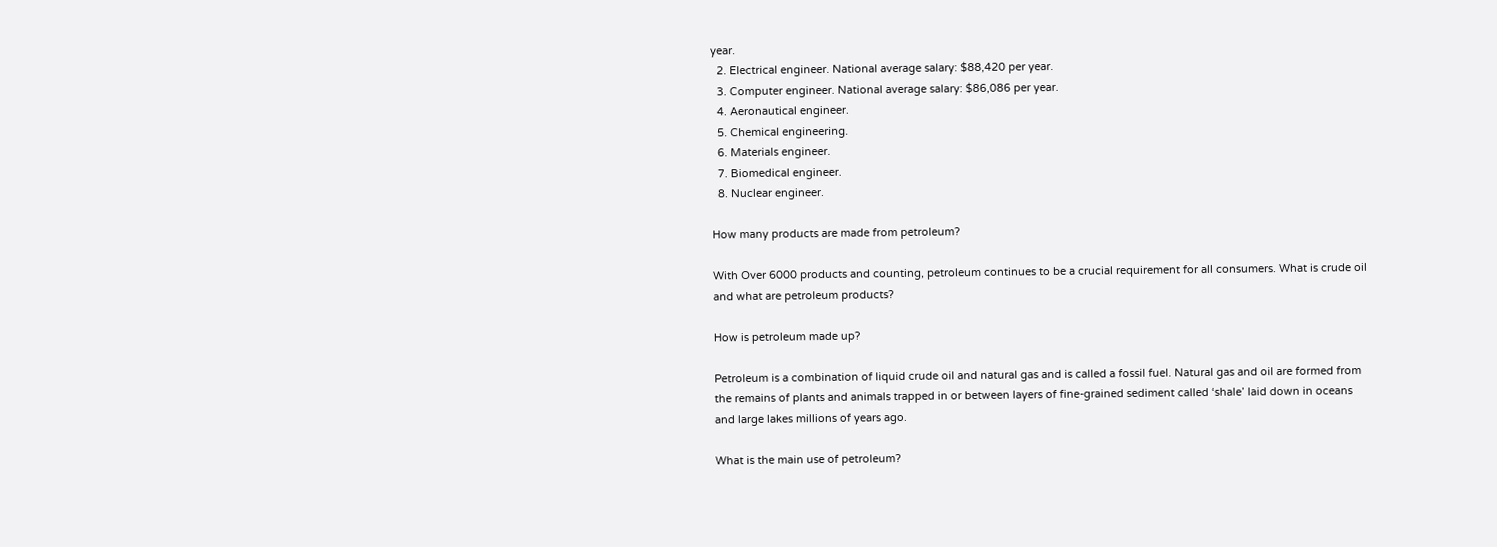year.
  2. Electrical engineer. National average salary: $88,420 per year.
  3. Computer engineer. National average salary: $86,086 per year.
  4. Aeronautical engineer.
  5. Chemical engineering.
  6. Materials engineer.
  7. Biomedical engineer.
  8. Nuclear engineer.

How many products are made from petroleum?

With Over 6000 products and counting, petroleum continues to be a crucial requirement for all consumers. What is crude oil and what are petroleum products?

How is petroleum made up?

Petroleum is a combination of liquid crude oil and natural gas and is called a fossil fuel. Natural gas and oil are formed from the remains of plants and animals trapped in or between layers of fine-grained sediment called ‘shale’ laid down in oceans and large lakes millions of years ago.

What is the main use of petroleum?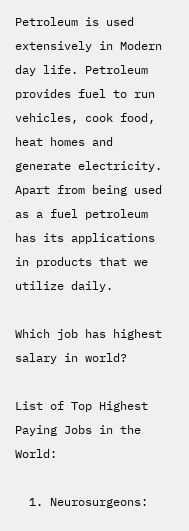Petroleum is used extensively in Modern day life. Petroleum provides fuel to run vehicles, cook food, heat homes and generate electricity. Apart from being used as a fuel petroleum has its applications in products that we utilize daily.

Which job has highest salary in world?

List of Top Highest Paying Jobs in the World:

  1. Neurosurgeons: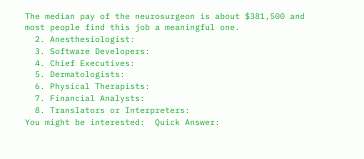The median pay of the neurosurgeon is about $381,500 and most people find this job a meaningful one.
  2. Anesthesiologist:
  3. Software Developers:
  4. Chief Executives:
  5. Dermatologists:
  6. Physical Therapists:
  7. Financial Analysts:
  8. Translators or Interpreters:
You might be interested:  Quick Answer: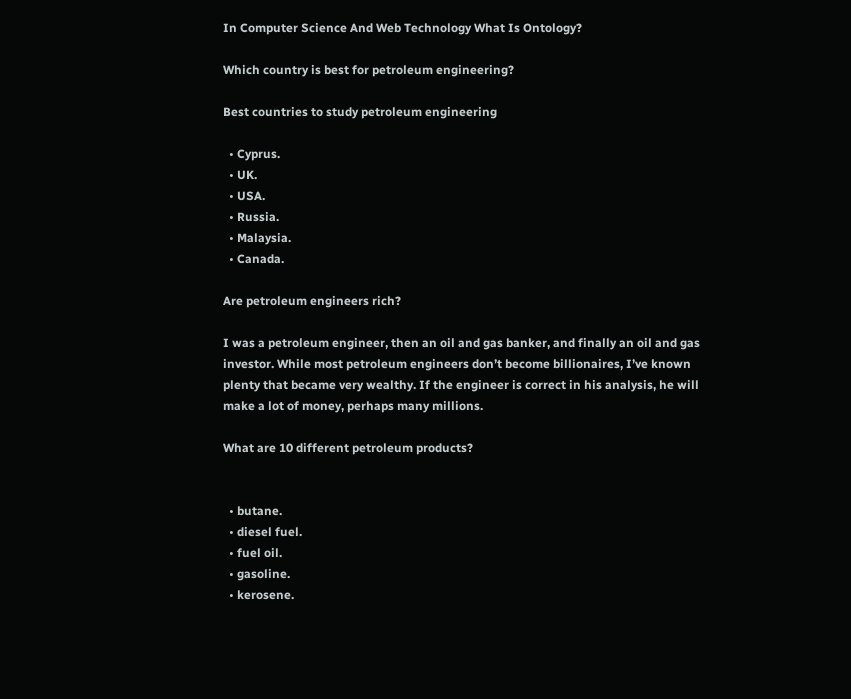In Computer Science And Web Technology What Is Ontology?

Which country is best for petroleum engineering?

Best countries to study petroleum engineering

  • Cyprus.
  • UK.
  • USA.
  • Russia.
  • Malaysia.
  • Canada.

Are petroleum engineers rich?

I was a petroleum engineer, then an oil and gas banker, and finally an oil and gas investor. While most petroleum engineers don’t become billionaires, I’ve known plenty that became very wealthy. If the engineer is correct in his analysis, he will make a lot of money, perhaps many millions.

What are 10 different petroleum products?


  • butane.
  • diesel fuel.
  • fuel oil.
  • gasoline.
  • kerosene.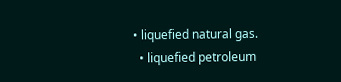• liquefied natural gas.
  • liquefied petroleum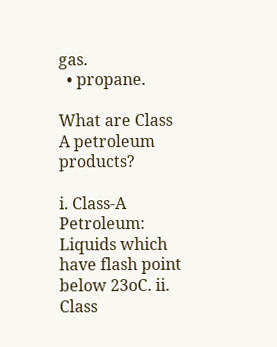gas.
  • propane.

What are Class A petroleum products?

i. Class-A Petroleum: Liquids which have flash point below 23oC. ii. Class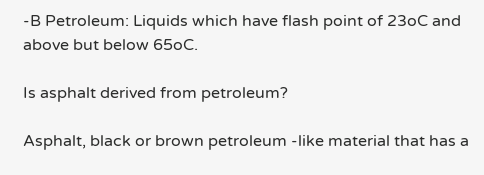-B Petroleum: Liquids which have flash point of 23oC and above but below 65oC.

Is asphalt derived from petroleum?

Asphalt, black or brown petroleum -like material that has a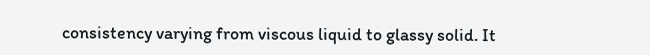consistency varying from viscous liquid to glassy solid. It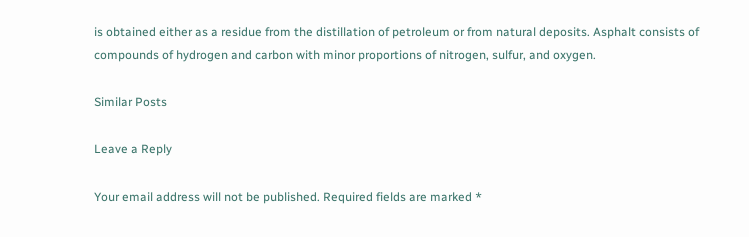is obtained either as a residue from the distillation of petroleum or from natural deposits. Asphalt consists of compounds of hydrogen and carbon with minor proportions of nitrogen, sulfur, and oxygen.

Similar Posts

Leave a Reply

Your email address will not be published. Required fields are marked *